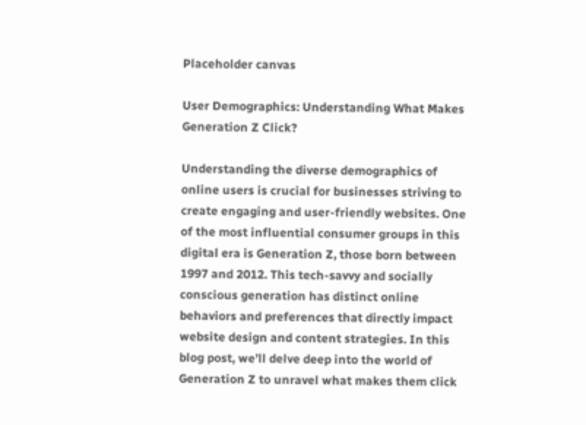Placeholder canvas

User Demographics: Understanding What Makes Generation Z Click?

Understanding the diverse demographics of online users is crucial for businesses striving to create engaging and user-friendly websites. One of the most influential consumer groups in this digital era is Generation Z, those born between 1997 and 2012. This tech-savvy and socially conscious generation has distinct online behaviors and preferences that directly impact website design and content strategies. In this blog post, we’ll delve deep into the world of Generation Z to unravel what makes them click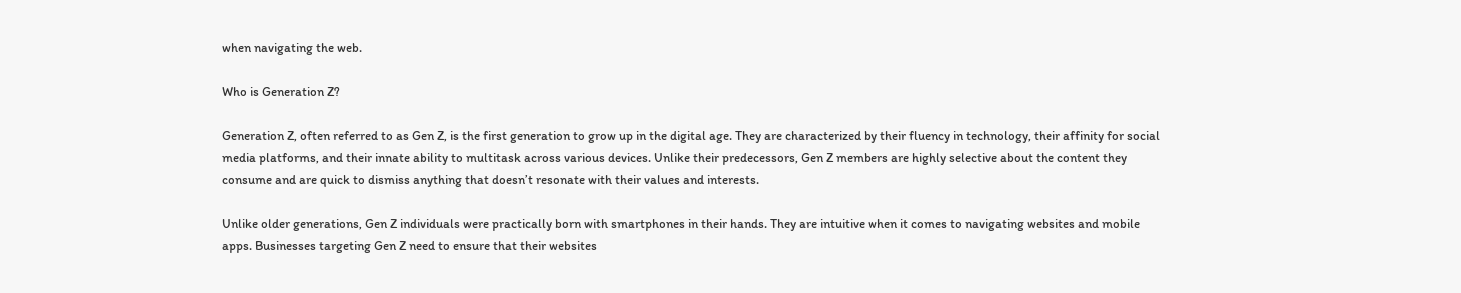when navigating the web.

Who is Generation Z?

Generation Z, often referred to as Gen Z, is the first generation to grow up in the digital age. They are characterized by their fluency in technology, their affinity for social media platforms, and their innate ability to multitask across various devices. Unlike their predecessors, Gen Z members are highly selective about the content they consume and are quick to dismiss anything that doesn’t resonate with their values and interests.

Unlike older generations, Gen Z individuals were practically born with smartphones in their hands. They are intuitive when it comes to navigating websites and mobile apps. Businesses targeting Gen Z need to ensure that their websites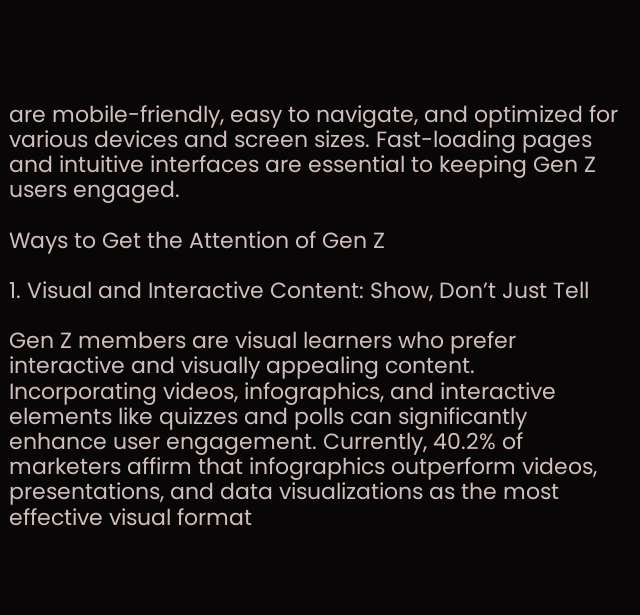are mobile-friendly, easy to navigate, and optimized for various devices and screen sizes. Fast-loading pages and intuitive interfaces are essential to keeping Gen Z users engaged.

Ways to Get the Attention of Gen Z

1. Visual and Interactive Content: Show, Don’t Just Tell

Gen Z members are visual learners who prefer interactive and visually appealing content. Incorporating videos, infographics, and interactive elements like quizzes and polls can significantly enhance user engagement. Currently, 40.2% of marketers affirm that infographics outperform videos, presentations, and data visualizations as the most effective visual format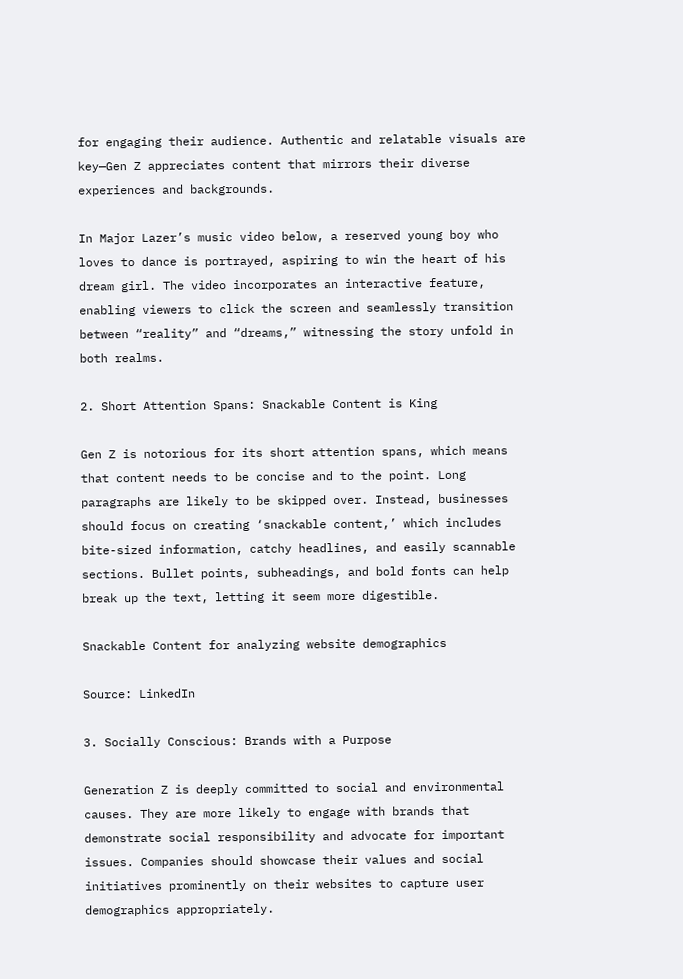for engaging their audience. Authentic and relatable visuals are key—Gen Z appreciates content that mirrors their diverse experiences and backgrounds.

In Major Lazer’s music video below, a reserved young boy who loves to dance is portrayed, aspiring to win the heart of his dream girl. The video incorporates an interactive feature, enabling viewers to click the screen and seamlessly transition between “reality” and “dreams,” witnessing the story unfold in both realms.

2. Short Attention Spans: Snackable Content is King

Gen Z is notorious for its short attention spans, which means that content needs to be concise and to the point. Long paragraphs are likely to be skipped over. Instead, businesses should focus on creating ‘snackable content,’ which includes bite-sized information, catchy headlines, and easily scannable sections. Bullet points, subheadings, and bold fonts can help break up the text, letting it seem more digestible.

Snackable Content for analyzing website demographics

Source: LinkedIn

3. Socially Conscious: Brands with a Purpose

Generation Z is deeply committed to social and environmental causes. They are more likely to engage with brands that demonstrate social responsibility and advocate for important issues. Companies should showcase their values and social initiatives prominently on their websites to capture user demographics appropriately.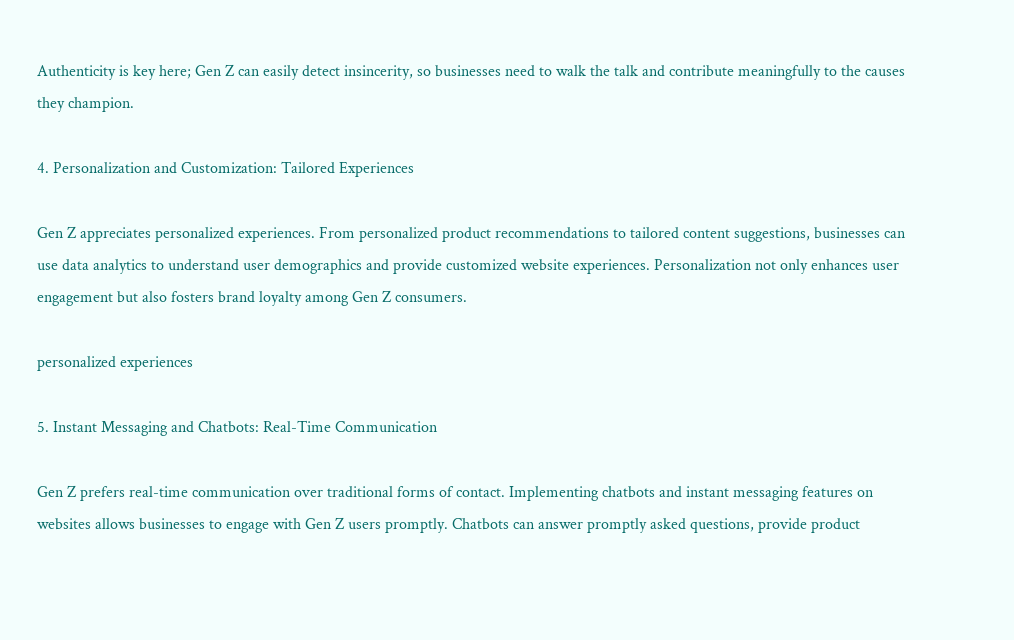Authenticity is key here; Gen Z can easily detect insincerity, so businesses need to walk the talk and contribute meaningfully to the causes they champion.

4. Personalization and Customization: Tailored Experiences

Gen Z appreciates personalized experiences. From personalized product recommendations to tailored content suggestions, businesses can use data analytics to understand user demographics and provide customized website experiences. Personalization not only enhances user engagement but also fosters brand loyalty among Gen Z consumers.

personalized experiences

5. Instant Messaging and Chatbots: Real-Time Communication

Gen Z prefers real-time communication over traditional forms of contact. Implementing chatbots and instant messaging features on websites allows businesses to engage with Gen Z users promptly. Chatbots can answer promptly asked questions, provide product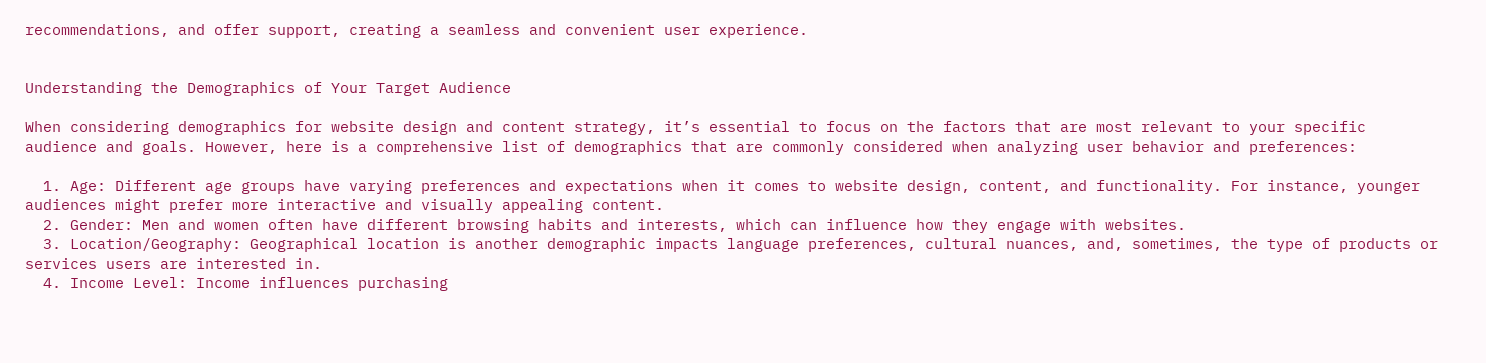recommendations, and offer support, creating a seamless and convenient user experience.


Understanding the Demographics of Your Target Audience

When considering demographics for website design and content strategy, it’s essential to focus on the factors that are most relevant to your specific audience and goals. However, here is a comprehensive list of demographics that are commonly considered when analyzing user behavior and preferences:

  1. Age: Different age groups have varying preferences and expectations when it comes to website design, content, and functionality. For instance, younger audiences might prefer more interactive and visually appealing content.
  2. Gender: Men and women often have different browsing habits and interests, which can influence how they engage with websites.
  3. Location/Geography: Geographical location is another demographic impacts language preferences, cultural nuances, and, sometimes, the type of products or services users are interested in.
  4. Income Level: Income influences purchasing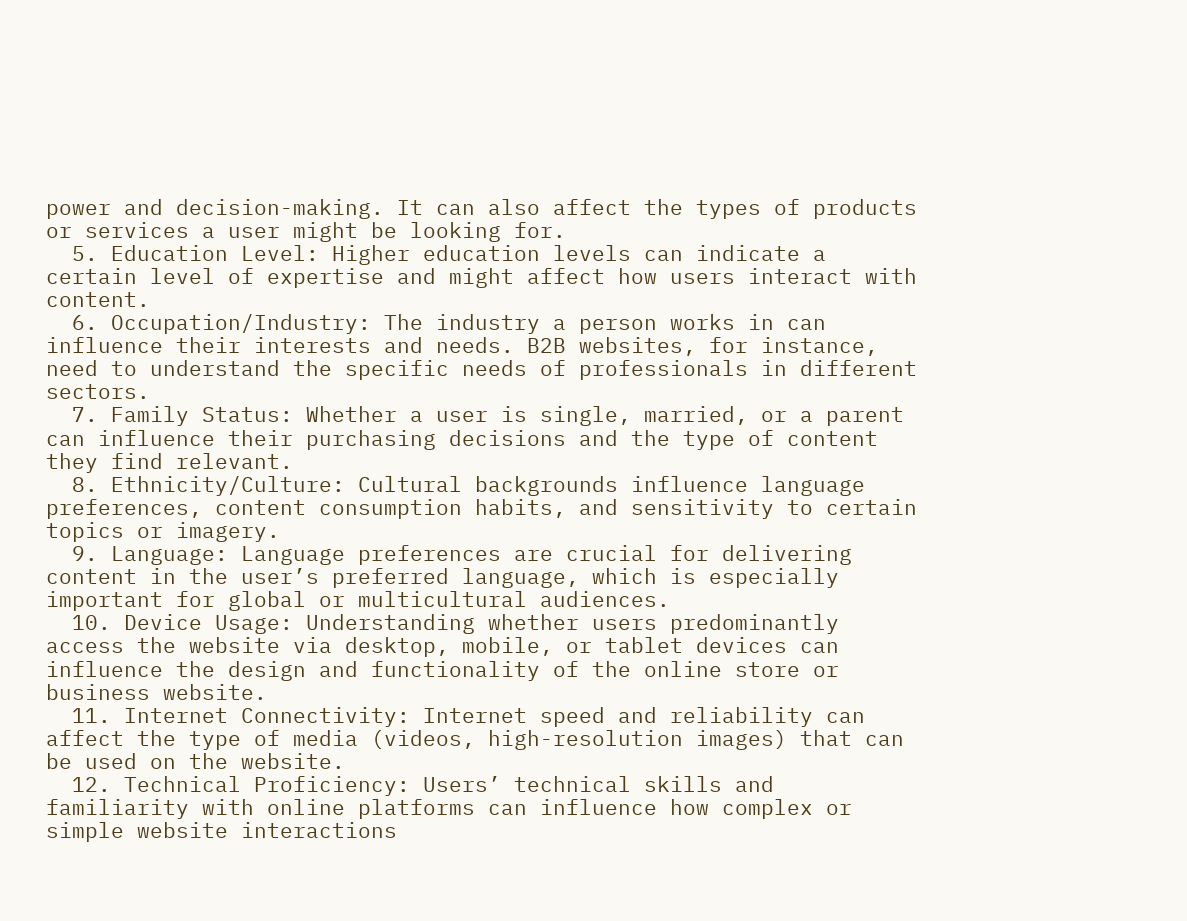power and decision-making. It can also affect the types of products or services a user might be looking for.
  5. Education Level: Higher education levels can indicate a certain level of expertise and might affect how users interact with content.
  6. Occupation/Industry: The industry a person works in can influence their interests and needs. B2B websites, for instance, need to understand the specific needs of professionals in different sectors.
  7. Family Status: Whether a user is single, married, or a parent can influence their purchasing decisions and the type of content they find relevant.
  8. Ethnicity/Culture: Cultural backgrounds influence language preferences, content consumption habits, and sensitivity to certain topics or imagery.
  9. Language: Language preferences are crucial for delivering content in the user’s preferred language, which is especially important for global or multicultural audiences.
  10. Device Usage: Understanding whether users predominantly access the website via desktop, mobile, or tablet devices can influence the design and functionality of the online store or business website.
  11. Internet Connectivity: Internet speed and reliability can affect the type of media (videos, high-resolution images) that can be used on the website.
  12. Technical Proficiency: Users’ technical skills and familiarity with online platforms can influence how complex or simple website interactions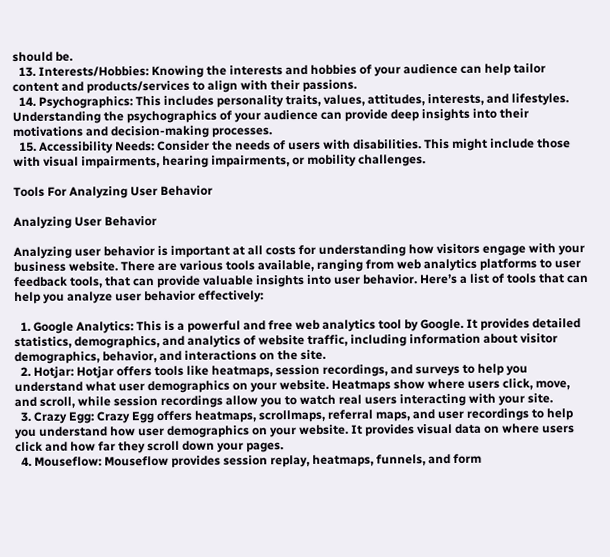should be.
  13. Interests/Hobbies: Knowing the interests and hobbies of your audience can help tailor content and products/services to align with their passions.
  14. Psychographics: This includes personality traits, values, attitudes, interests, and lifestyles. Understanding the psychographics of your audience can provide deep insights into their motivations and decision-making processes.
  15. Accessibility Needs: Consider the needs of users with disabilities. This might include those with visual impairments, hearing impairments, or mobility challenges.

Tools For Analyzing User Behavior

Analyzing User Behavior

Analyzing user behavior is important at all costs for understanding how visitors engage with your business website. There are various tools available, ranging from web analytics platforms to user feedback tools, that can provide valuable insights into user behavior. Here’s a list of tools that can help you analyze user behavior effectively:

  1. Google Analytics: This is a powerful and free web analytics tool by Google. It provides detailed statistics, demographics, and analytics of website traffic, including information about visitor demographics, behavior, and interactions on the site.
  2. Hotjar: Hotjar offers tools like heatmaps, session recordings, and surveys to help you understand what user demographics on your website. Heatmaps show where users click, move, and scroll, while session recordings allow you to watch real users interacting with your site.
  3. Crazy Egg: Crazy Egg offers heatmaps, scrollmaps, referral maps, and user recordings to help you understand how user demographics on your website. It provides visual data on where users click and how far they scroll down your pages.
  4. Mouseflow: Mouseflow provides session replay, heatmaps, funnels, and form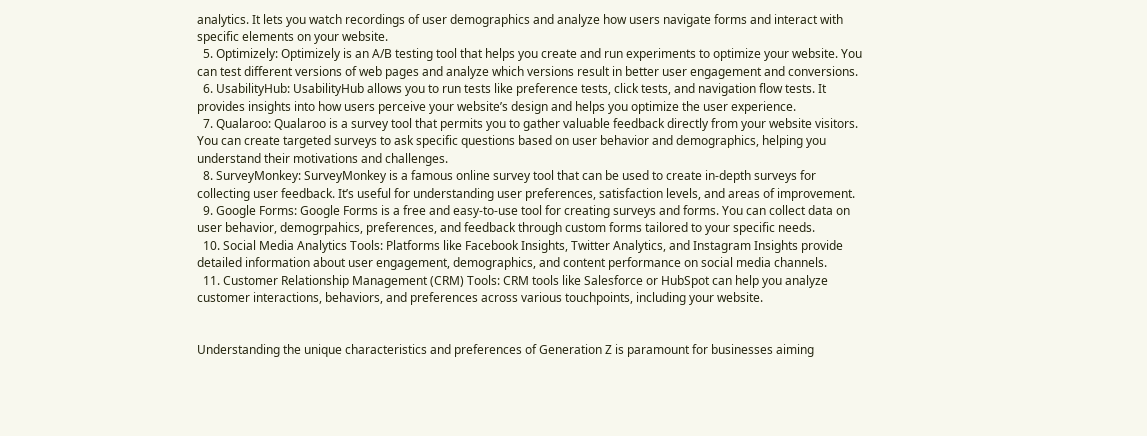analytics. It lets you watch recordings of user demographics and analyze how users navigate forms and interact with specific elements on your website.
  5. Optimizely: Optimizely is an A/B testing tool that helps you create and run experiments to optimize your website. You can test different versions of web pages and analyze which versions result in better user engagement and conversions.
  6. UsabilityHub: UsabilityHub allows you to run tests like preference tests, click tests, and navigation flow tests. It provides insights into how users perceive your website’s design and helps you optimize the user experience.
  7. Qualaroo: Qualaroo is a survey tool that permits you to gather valuable feedback directly from your website visitors. You can create targeted surveys to ask specific questions based on user behavior and demographics, helping you understand their motivations and challenges.
  8. SurveyMonkey: SurveyMonkey is a famous online survey tool that can be used to create in-depth surveys for collecting user feedback. It’s useful for understanding user preferences, satisfaction levels, and areas of improvement.
  9. Google Forms: Google Forms is a free and easy-to-use tool for creating surveys and forms. You can collect data on user behavior, demogrpahics, preferences, and feedback through custom forms tailored to your specific needs.
  10. Social Media Analytics Tools: Platforms like Facebook Insights, Twitter Analytics, and Instagram Insights provide detailed information about user engagement, demographics, and content performance on social media channels.
  11. Customer Relationship Management (CRM) Tools: CRM tools like Salesforce or HubSpot can help you analyze customer interactions, behaviors, and preferences across various touchpoints, including your website.


Understanding the unique characteristics and preferences of Generation Z is paramount for businesses aiming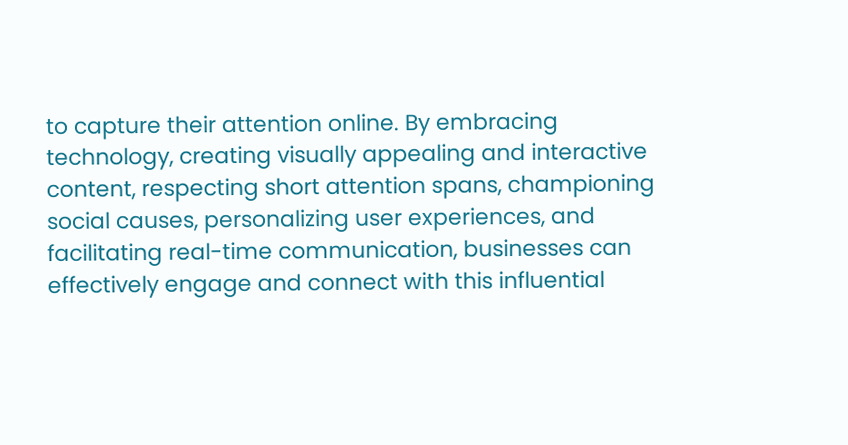to capture their attention online. By embracing technology, creating visually appealing and interactive content, respecting short attention spans, championing social causes, personalizing user experiences, and facilitating real-time communication, businesses can effectively engage and connect with this influential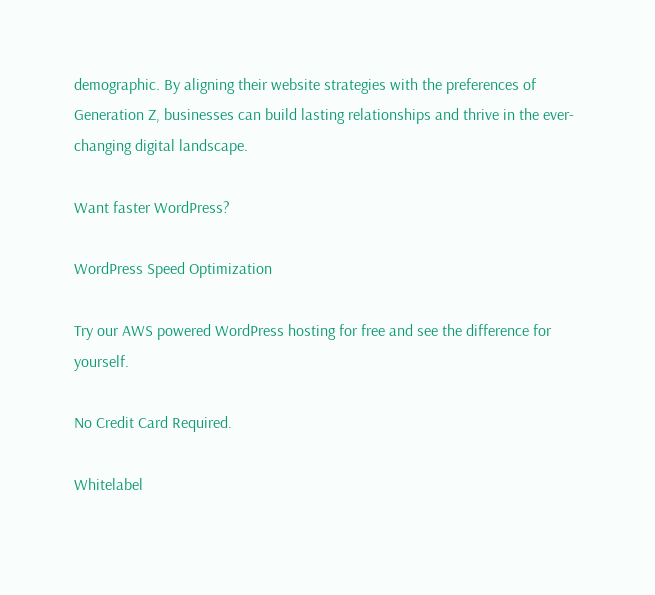demographic. By aligning their website strategies with the preferences of Generation Z, businesses can build lasting relationships and thrive in the ever-changing digital landscape.

Want faster WordPress?

WordPress Speed Optimization

Try our AWS powered WordPress hosting for free and see the difference for yourself.

No Credit Card Required.

Whitelabel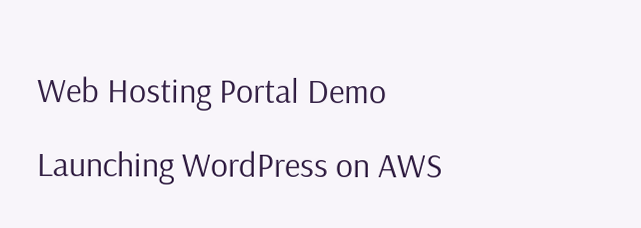Web Hosting Portal Demo

Launching WordPress on AWS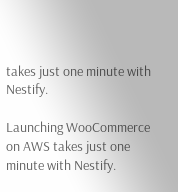takes just one minute with Nestify.

Launching WooCommerce on AWS takes just one minute with Nestify.